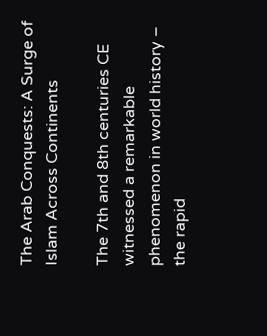The Arab Conquests: A Surge of Islam Across Continents

The 7th and 8th centuries CE witnessed a remarkable phenomenon in world history – the rapid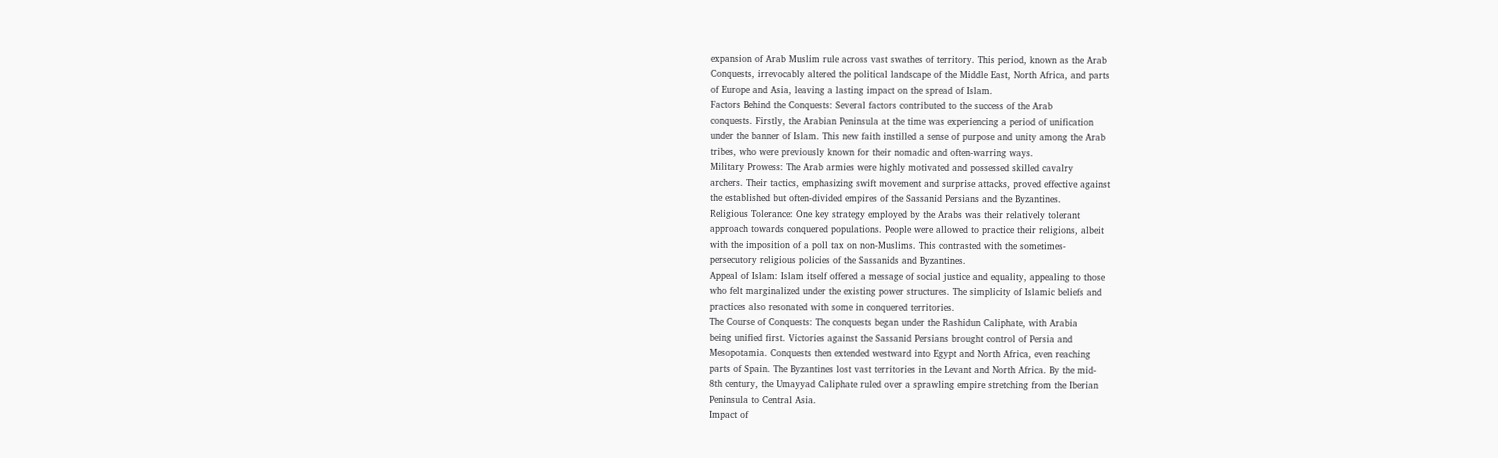expansion of Arab Muslim rule across vast swathes of territory. This period, known as the Arab
Conquests, irrevocably altered the political landscape of the Middle East, North Africa, and parts
of Europe and Asia, leaving a lasting impact on the spread of Islam.
Factors Behind the Conquests: Several factors contributed to the success of the Arab
conquests. Firstly, the Arabian Peninsula at the time was experiencing a period of unification
under the banner of Islam. This new faith instilled a sense of purpose and unity among the Arab
tribes, who were previously known for their nomadic and often-warring ways.
Military Prowess: The Arab armies were highly motivated and possessed skilled cavalry
archers. Their tactics, emphasizing swift movement and surprise attacks, proved effective against
the established but often-divided empires of the Sassanid Persians and the Byzantines.
Religious Tolerance: One key strategy employed by the Arabs was their relatively tolerant
approach towards conquered populations. People were allowed to practice their religions, albeit
with the imposition of a poll tax on non-Muslims. This contrasted with the sometimes-
persecutory religious policies of the Sassanids and Byzantines.
Appeal of Islam: Islam itself offered a message of social justice and equality, appealing to those
who felt marginalized under the existing power structures. The simplicity of Islamic beliefs and
practices also resonated with some in conquered territories.
The Course of Conquests: The conquests began under the Rashidun Caliphate, with Arabia
being unified first. Victories against the Sassanid Persians brought control of Persia and
Mesopotamia. Conquests then extended westward into Egypt and North Africa, even reaching
parts of Spain. The Byzantines lost vast territories in the Levant and North Africa. By the mid-
8th century, the Umayyad Caliphate ruled over a sprawling empire stretching from the Iberian
Peninsula to Central Asia.
Impact of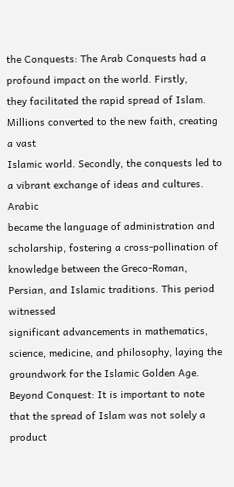the Conquests: The Arab Conquests had a profound impact on the world. Firstly,
they facilitated the rapid spread of Islam. Millions converted to the new faith, creating a vast
Islamic world. Secondly, the conquests led to a vibrant exchange of ideas and cultures. Arabic
became the language of administration and scholarship, fostering a cross-pollination of
knowledge between the Greco-Roman, Persian, and Islamic traditions. This period witnessed
significant advancements in mathematics, science, medicine, and philosophy, laying the
groundwork for the Islamic Golden Age.
Beyond Conquest: It is important to note that the spread of Islam was not solely a product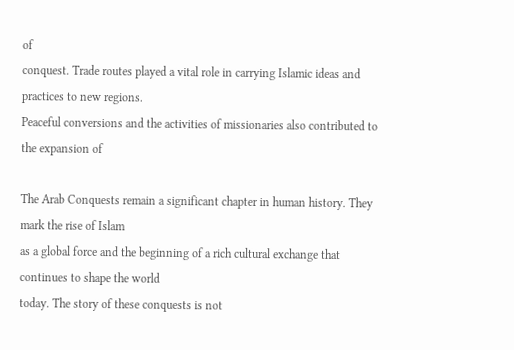of
conquest. Trade routes played a vital role in carrying Islamic ideas and practices to new regions.
Peaceful conversions and the activities of missionaries also contributed to the expansion of

The Arab Conquests remain a significant chapter in human history. They mark the rise of Islam
as a global force and the beginning of a rich cultural exchange that continues to shape the world
today. The story of these conquests is not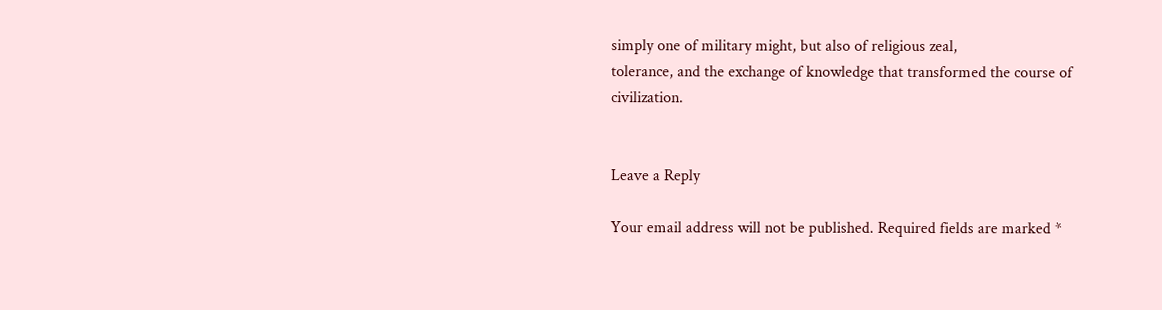simply one of military might, but also of religious zeal,
tolerance, and the exchange of knowledge that transformed the course of civilization.


Leave a Reply

Your email address will not be published. Required fields are marked *